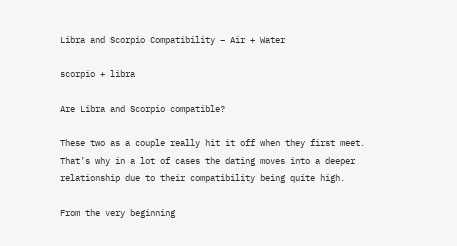Libra and Scorpio Compatibility – Air + Water

scorpio + libra

Are Libra and Scorpio compatible?

These two as a couple really hit it off when they first meet. That’s why in a lot of cases the dating moves into a deeper relationship due to their compatibility being quite high.

From the very beginning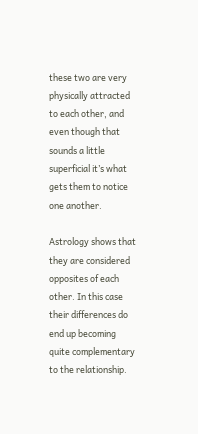these two are very physically attracted to each other, and even though that sounds a little superficial it’s what gets them to notice one another.

Astrology shows that they are considered opposites of each other. In this case their differences do end up becoming quite complementary to the relationship.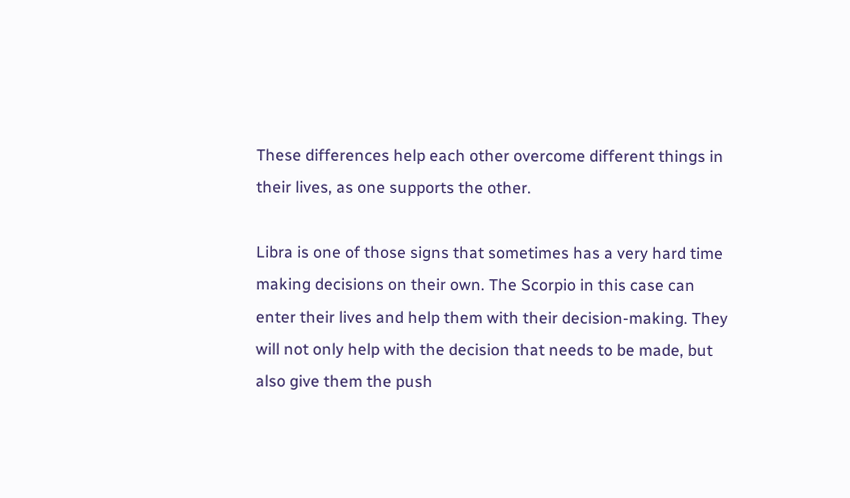These differences help each other overcome different things in their lives, as one supports the other.

Libra is one of those signs that sometimes has a very hard time making decisions on their own. The Scorpio in this case can enter their lives and help them with their decision-making. They will not only help with the decision that needs to be made, but also give them the push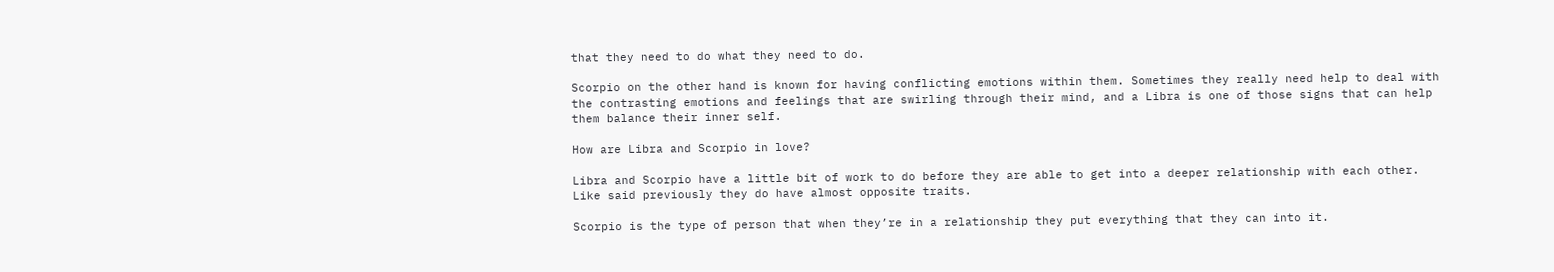that they need to do what they need to do.

Scorpio on the other hand is known for having conflicting emotions within them. Sometimes they really need help to deal with the contrasting emotions and feelings that are swirling through their mind, and a Libra is one of those signs that can help them balance their inner self.

How are Libra and Scorpio in love?

Libra and Scorpio have a little bit of work to do before they are able to get into a deeper relationship with each other. Like said previously they do have almost opposite traits.

Scorpio is the type of person that when they’re in a relationship they put everything that they can into it.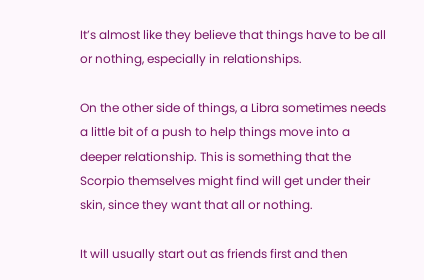It’s almost like they believe that things have to be all or nothing, especially in relationships.

On the other side of things, a Libra sometimes needs a little bit of a push to help things move into a deeper relationship. This is something that the Scorpio themselves might find will get under their skin, since they want that all or nothing.

It will usually start out as friends first and then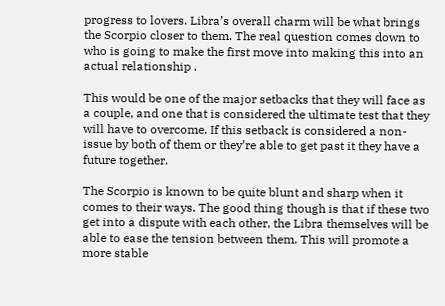progress to lovers. Libra’s overall charm will be what brings the Scorpio closer to them. The real question comes down to who is going to make the first move into making this into an actual relationship .

This would be one of the major setbacks that they will face as a couple, and one that is considered the ultimate test that they will have to overcome. If this setback is considered a non-issue by both of them or they’re able to get past it they have a future together.

The Scorpio is known to be quite blunt and sharp when it comes to their ways. The good thing though is that if these two get into a dispute with each other, the Libra themselves will be able to ease the tension between them. This will promote a more stable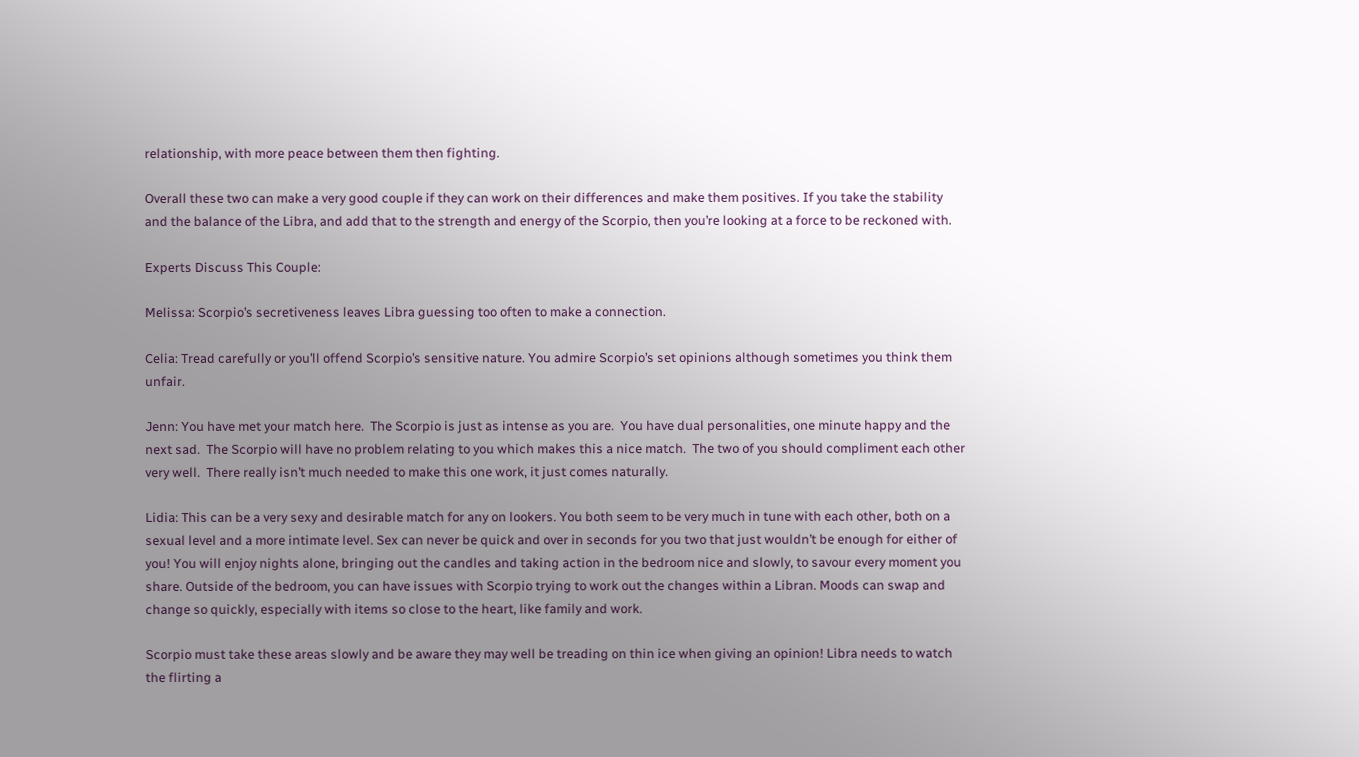relationship, with more peace between them then fighting.

Overall these two can make a very good couple if they can work on their differences and make them positives. If you take the stability and the balance of the Libra, and add that to the strength and energy of the Scorpio, then you’re looking at a force to be reckoned with.

Experts Discuss This Couple:

Melissa: Scorpio’s secretiveness leaves Libra guessing too often to make a connection.

Celia: Tread carefully or you’ll offend Scorpio’s sensitive nature. You admire Scorpio’s set opinions although sometimes you think them unfair.

Jenn: You have met your match here.  The Scorpio is just as intense as you are.  You have dual personalities, one minute happy and the next sad.  The Scorpio will have no problem relating to you which makes this a nice match.  The two of you should compliment each other very well.  There really isn’t much needed to make this one work, it just comes naturally.

Lidia: This can be a very sexy and desirable match for any on lookers. You both seem to be very much in tune with each other, both on a sexual level and a more intimate level. Sex can never be quick and over in seconds for you two that just wouldn’t be enough for either of you! You will enjoy nights alone, bringing out the candles and taking action in the bedroom nice and slowly, to savour every moment you share. Outside of the bedroom, you can have issues with Scorpio trying to work out the changes within a Libran. Moods can swap and change so quickly, especially with items so close to the heart, like family and work.

Scorpio must take these areas slowly and be aware they may well be treading on thin ice when giving an opinion! Libra needs to watch the flirting a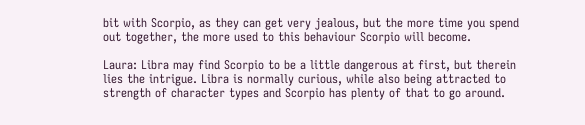bit with Scorpio, as they can get very jealous, but the more time you spend out together, the more used to this behaviour Scorpio will become.

Laura: Libra may find Scorpio to be a little dangerous at first, but therein lies the intrigue. Libra is normally curious, while also being attracted to strength of character types and Scorpio has plenty of that to go around.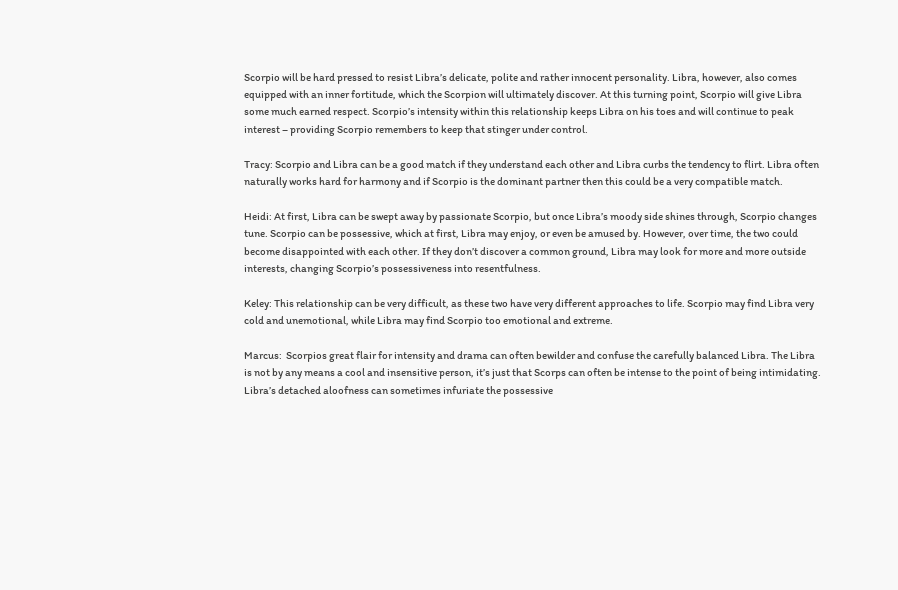Scorpio will be hard pressed to resist Libra’s delicate, polite and rather innocent personality. Libra, however, also comes equipped with an inner fortitude, which the Scorpion will ultimately discover. At this turning point, Scorpio will give Libra some much earned respect. Scorpio’s intensity within this relationship keeps Libra on his toes and will continue to peak interest – providing Scorpio remembers to keep that stinger under control.

Tracy: Scorpio and Libra can be a good match if they understand each other and Libra curbs the tendency to flirt. Libra often naturally works hard for harmony and if Scorpio is the dominant partner then this could be a very compatible match.

Heidi: At first, Libra can be swept away by passionate Scorpio, but once Libra’s moody side shines through, Scorpio changes tune. Scorpio can be possessive, which at first, Libra may enjoy, or even be amused by. However, over time, the two could become disappointed with each other. If they don’t discover a common ground, Libra may look for more and more outside interests, changing Scorpio’s possessiveness into resentfulness.

Keley: This relationship can be very difficult, as these two have very different approaches to life. Scorpio may find Libra very cold and unemotional, while Libra may find Scorpio too emotional and extreme.

Marcus:  Scorpios great flair for intensity and drama can often bewilder and confuse the carefully balanced Libra. The Libra is not by any means a cool and insensitive person, it’s just that Scorps can often be intense to the point of being intimidating. Libra’s detached aloofness can sometimes infuriate the possessive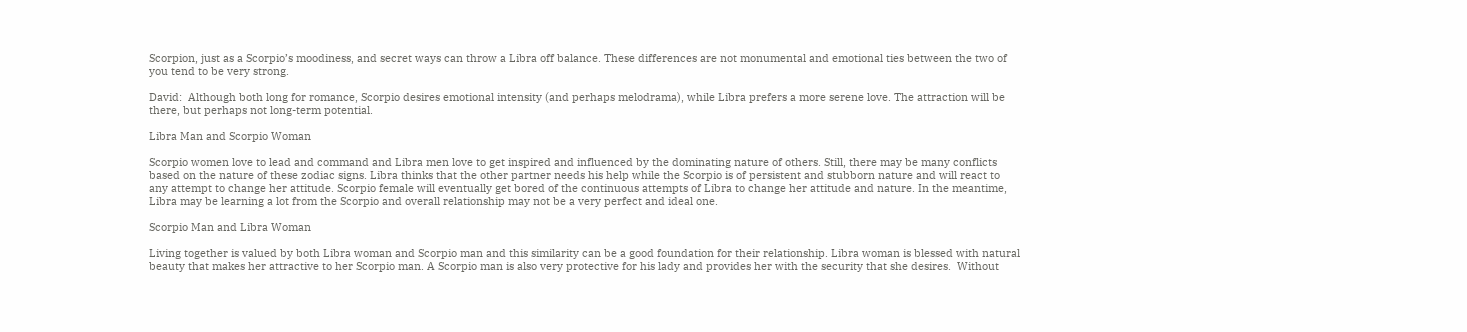Scorpion, just as a Scorpio’s moodiness, and secret ways can throw a Libra off balance. These differences are not monumental and emotional ties between the two of you tend to be very strong.

David:  Although both long for romance, Scorpio desires emotional intensity (and perhaps melodrama), while Libra prefers a more serene love. The attraction will be there, but perhaps not long-term potential.

Libra Man and Scorpio Woman

Scorpio women love to lead and command and Libra men love to get inspired and influenced by the dominating nature of others. Still, there may be many conflicts based on the nature of these zodiac signs. Libra thinks that the other partner needs his help while the Scorpio is of persistent and stubborn nature and will react to any attempt to change her attitude. Scorpio female will eventually get bored of the continuous attempts of Libra to change her attitude and nature. In the meantime, Libra may be learning a lot from the Scorpio and overall relationship may not be a very perfect and ideal one.

Scorpio Man and Libra Woman

Living together is valued by both Libra woman and Scorpio man and this similarity can be a good foundation for their relationship. Libra woman is blessed with natural beauty that makes her attractive to her Scorpio man. A Scorpio man is also very protective for his lady and provides her with the security that she desires.  Without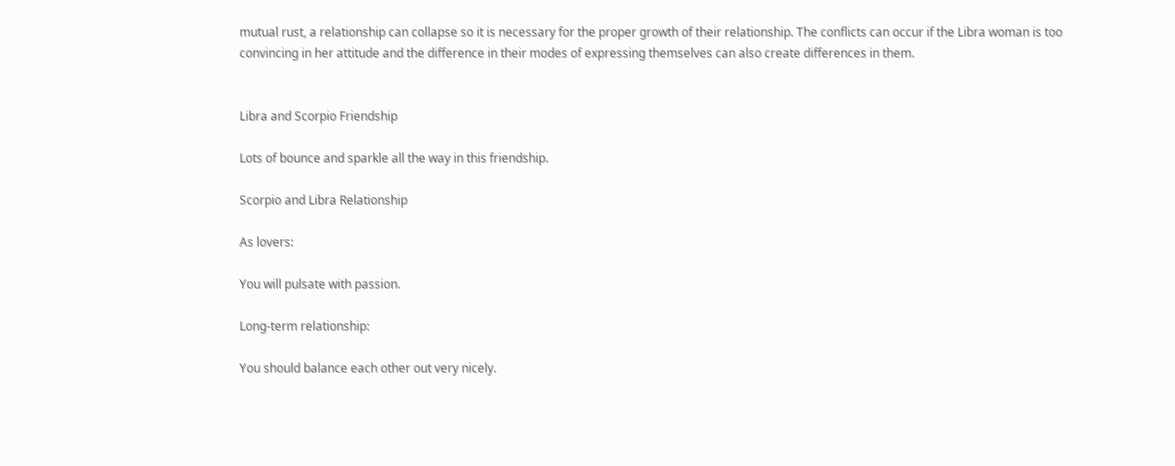mutual rust, a relationship can collapse so it is necessary for the proper growth of their relationship. The conflicts can occur if the Libra woman is too convincing in her attitude and the difference in their modes of expressing themselves can also create differences in them.


Libra and Scorpio Friendship

Lots of bounce and sparkle all the way in this friendship.

Scorpio and Libra Relationship

As lovers:

You will pulsate with passion.

Long-term relationship:

You should balance each other out very nicely.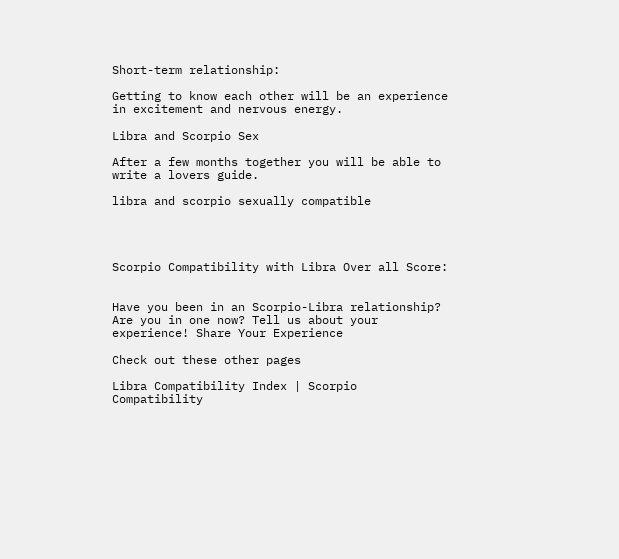Short-term relationship:

Getting to know each other will be an experience in excitement and nervous energy.

Libra and Scorpio Sex

After a few months together you will be able to write a lovers guide.

libra and scorpio sexually compatible




Scorpio Compatibility with Libra Over all Score:


Have you been in an Scorpio-Libra relationship? Are you in one now? Tell us about your experience! Share Your Experience

Check out these other pages

Libra Compatibility Index | Scorpio Compatibility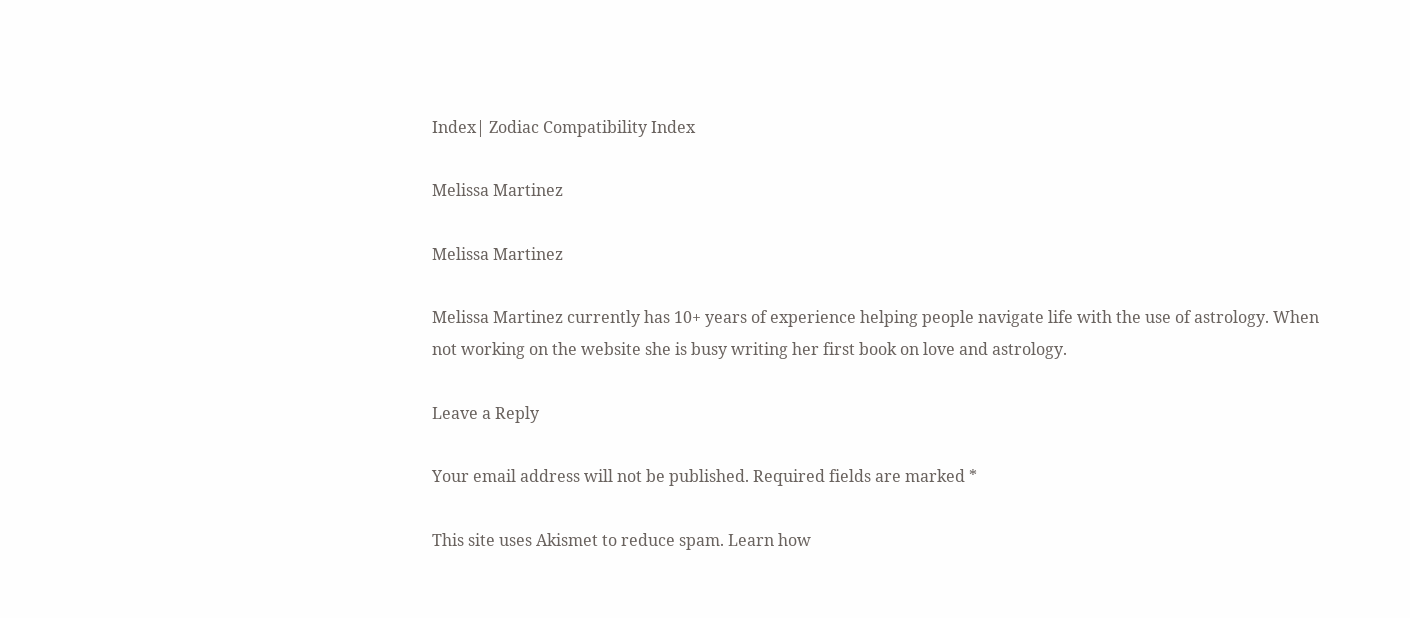Index| Zodiac Compatibility Index

Melissa Martinez

Melissa Martinez

Melissa Martinez currently has 10+ years of experience helping people navigate life with the use of astrology. When not working on the website she is busy writing her first book on love and astrology.

Leave a Reply

Your email address will not be published. Required fields are marked *

This site uses Akismet to reduce spam. Learn how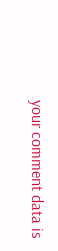your comment data is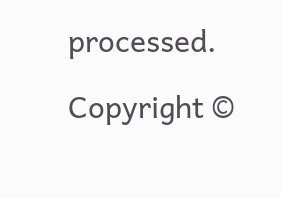processed.

Copyright ©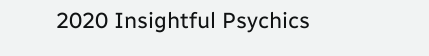2020 Insightful Psychics